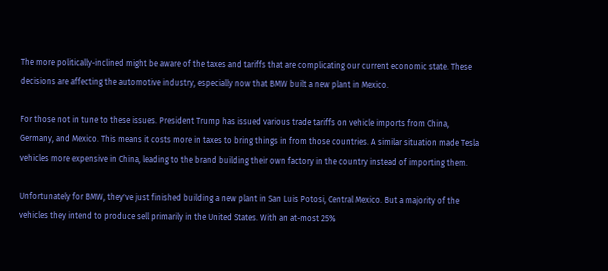The more politically-inclined might be aware of the taxes and tariffs that are complicating our current economic state. These decisions are affecting the automotive industry, especially now that BMW built a new plant in Mexico.

For those not in tune to these issues. President Trump has issued various trade tariffs on vehicle imports from China, Germany, and Mexico. This means it costs more in taxes to bring things in from those countries. A similar situation made Tesla vehicles more expensive in China, leading to the brand building their own factory in the country instead of importing them.

Unfortunately for BMW, they've just finished building a new plant in San Luis Potosi, Central Mexico. But a majority of the vehicles they intend to produce sell primarily in the United States. With an at-most 25%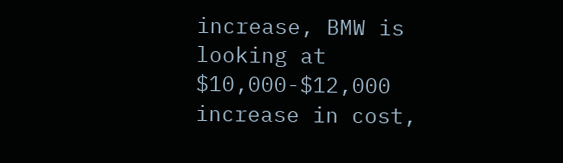increase, BMW is looking at $10,000-$12,000 increase in cost,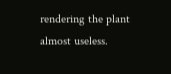rendering the plant almost useless.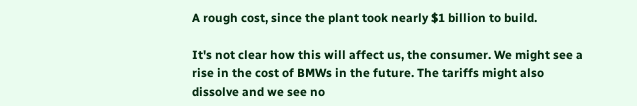A rough cost, since the plant took nearly $1 billion to build.

It's not clear how this will affect us, the consumer. We might see a rise in the cost of BMWs in the future. The tariffs might also dissolve and we see no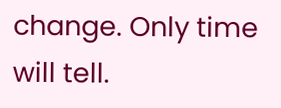change. Only time will tell.